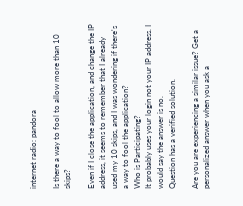internet radio: pandora

Is there a way to fool to allow more than 10 skips?

Even if I close the application, and change the IP address, it seems to remember that I already used my 10 skips, and I was wondering if there's a way to fool the application?
Who is Participating?
It probably uses your login not your IP address. I would say the answer is no.
Question has a verified solution.

Are you are experiencing a similar issue? Get a personalized answer when you ask a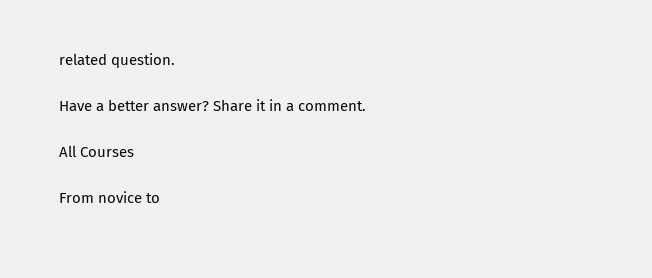related question.

Have a better answer? Share it in a comment.

All Courses

From novice to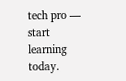tech pro — start learning today.